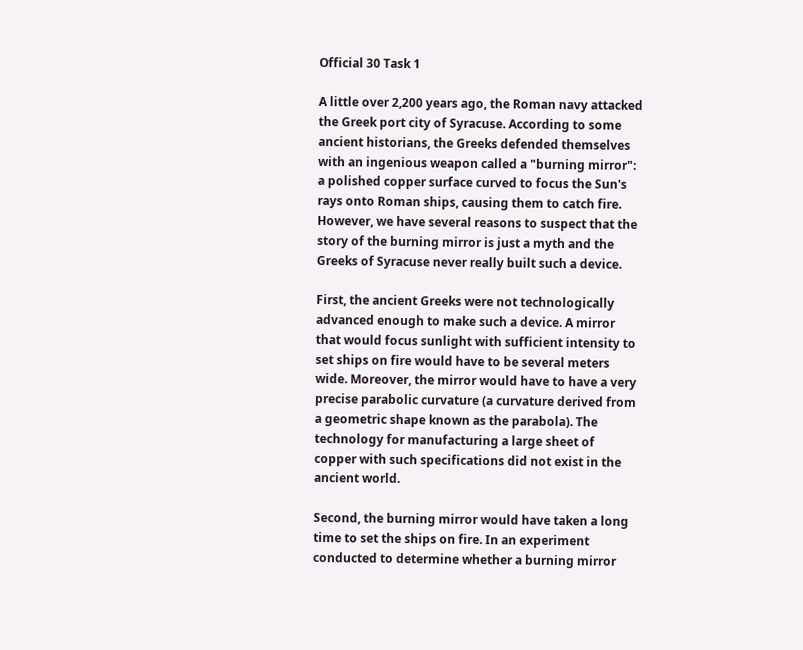Official 30 Task 1

A little over 2,200 years ago, the Roman navy attacked the Greek port city of Syracuse. According to some ancient historians, the Greeks defended themselves with an ingenious weapon called a "burning mirror": a polished copper surface curved to focus the Sun's rays onto Roman ships, causing them to catch fire. However, we have several reasons to suspect that the story of the burning mirror is just a myth and the Greeks of Syracuse never really built such a device.

First, the ancient Greeks were not technologically advanced enough to make such a device. A mirror that would focus sunlight with sufficient intensity to set ships on fire would have to be several meters wide. Moreover, the mirror would have to have a very precise parabolic curvature (a curvature derived from a geometric shape known as the parabola). The technology for manufacturing a large sheet of copper with such specifications did not exist in the ancient world.

Second, the burning mirror would have taken a long time to set the ships on fire. In an experiment conducted to determine whether a burning mirror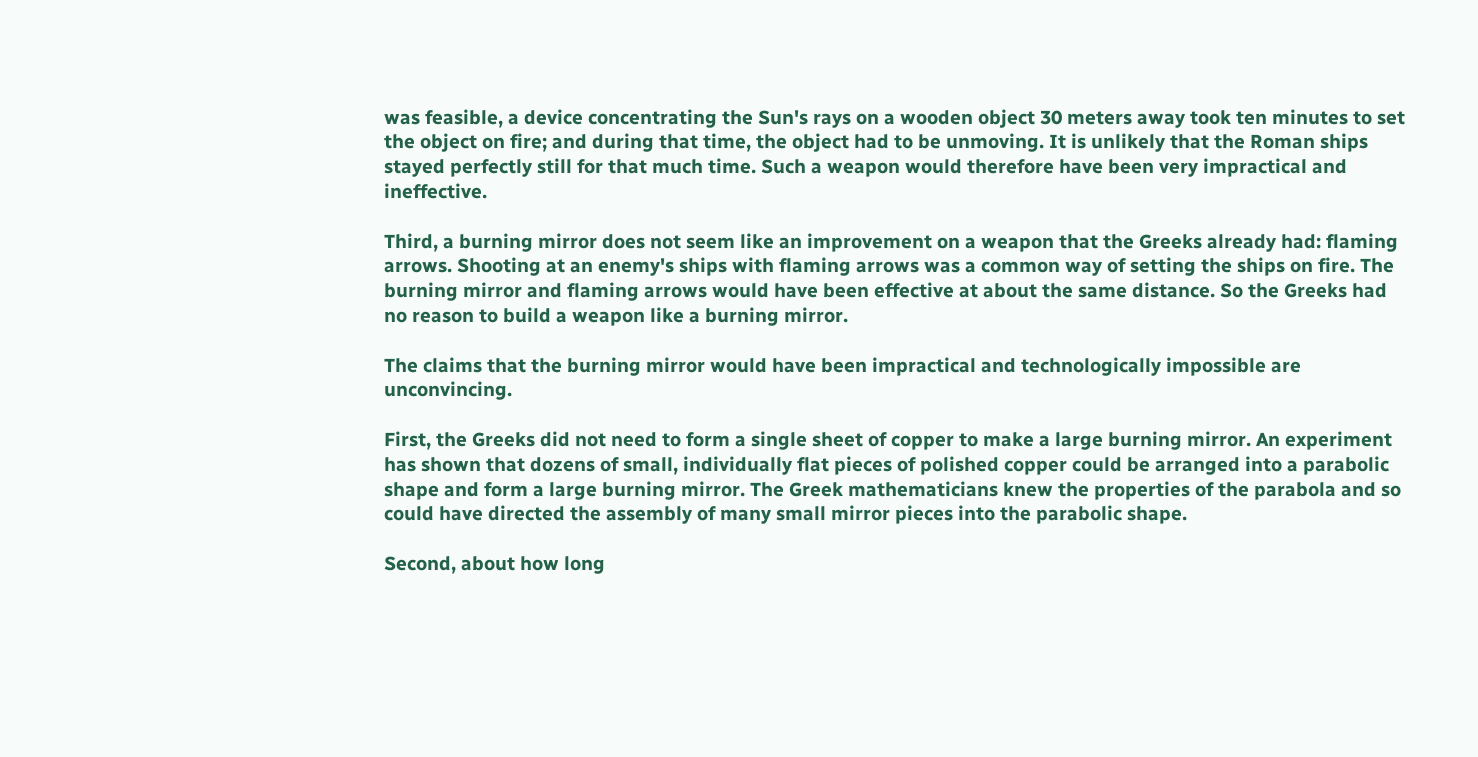was feasible, a device concentrating the Sun's rays on a wooden object 30 meters away took ten minutes to set the object on fire; and during that time, the object had to be unmoving. It is unlikely that the Roman ships stayed perfectly still for that much time. Such a weapon would therefore have been very impractical and ineffective.

Third, a burning mirror does not seem like an improvement on a weapon that the Greeks already had: flaming arrows. Shooting at an enemy's ships with flaming arrows was a common way of setting the ships on fire. The burning mirror and flaming arrows would have been effective at about the same distance. So the Greeks had no reason to build a weapon like a burning mirror.

The claims that the burning mirror would have been impractical and technologically impossible are unconvincing.

First, the Greeks did not need to form a single sheet of copper to make a large burning mirror. An experiment has shown that dozens of small, individually flat pieces of polished copper could be arranged into a parabolic shape and form a large burning mirror. The Greek mathematicians knew the properties of the parabola and so could have directed the assembly of many small mirror pieces into the parabolic shape.

Second, about how long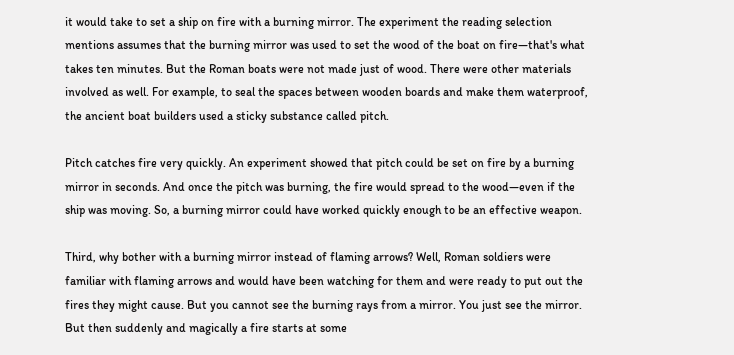it would take to set a ship on fire with a burning mirror. The experiment the reading selection mentions assumes that the burning mirror was used to set the wood of the boat on fire—that's what takes ten minutes. But the Roman boats were not made just of wood. There were other materials involved as well. For example, to seal the spaces between wooden boards and make them waterproof, the ancient boat builders used a sticky substance called pitch.

Pitch catches fire very quickly. An experiment showed that pitch could be set on fire by a burning mirror in seconds. And once the pitch was burning, the fire would spread to the wood—even if the ship was moving. So, a burning mirror could have worked quickly enough to be an effective weapon.

Third, why bother with a burning mirror instead of flaming arrows? Well, Roman soldiers were familiar with flaming arrows and would have been watching for them and were ready to put out the fires they might cause. But you cannot see the burning rays from a mirror. You just see the mirror. But then suddenly and magically a fire starts at some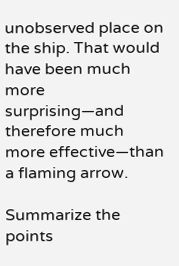unobserved place on the ship. That would have been much more surprising—and therefore much more effective—than a flaming arrow.

Summarize the points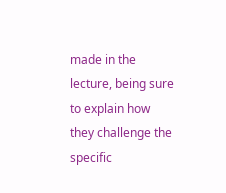made in the lecture, being sure to explain how they challenge the specific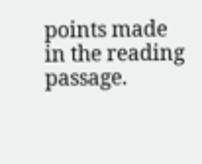points made in the reading passage.